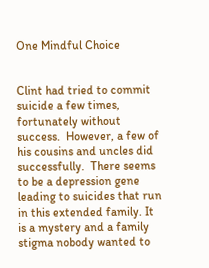One Mindful Choice


Clint had tried to commit suicide a few times, fortunately without success.  However, a few of his cousins and uncles did successfully.  There seems to be a depression gene leading to suicides that run in this extended family. It is a mystery and a family stigma nobody wanted to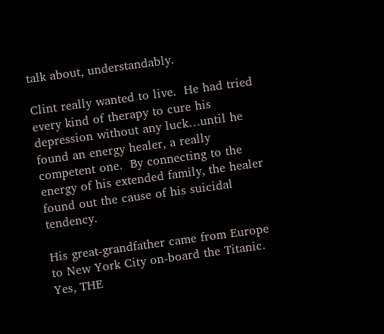talk about, understandably.

Clint really wanted to live.  He had tried every kind of therapy to cure his depression without any luck…until he found an energy healer, a really competent one.  By connecting to the energy of his extended family, the healer found out the cause of his suicidal tendency.

His great-grandfather came from Europe to New York City on-board the Titanic.  Yes, THE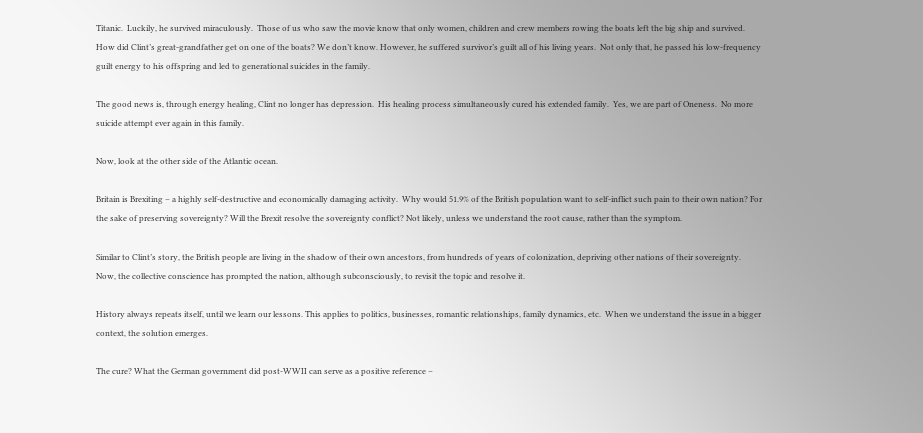Titanic.  Luckily, he survived miraculously.  Those of us who saw the movie know that only women, children and crew members rowing the boats left the big ship and survived.  How did Clint’s great-grandfather get on one of the boats? We don’t know. However, he suffered survivor’s guilt all of his living years.  Not only that, he passed his low-frequency guilt energy to his offspring and led to generational suicides in the family.

The good news is, through energy healing, Clint no longer has depression.  His healing process simultaneously cured his extended family.  Yes, we are part of Oneness.  No more suicide attempt ever again in this family.

Now, look at the other side of the Atlantic ocean.

Britain is Brexiting – a highly self-destructive and economically damaging activity.  Why would 51.9% of the British population want to self-inflict such pain to their own nation? For the sake of preserving sovereignty? Will the Brexit resolve the sovereignty conflict? Not likely, unless we understand the root cause, rather than the symptom.

Similar to Clint’s story, the British people are living in the shadow of their own ancestors, from hundreds of years of colonization, depriving other nations of their sovereignty.  Now, the collective conscience has prompted the nation, although subconsciously, to revisit the topic and resolve it.

History always repeats itself, until we learn our lessons. This applies to politics, businesses, romantic relationships, family dynamics, etc.  When we understand the issue in a bigger context, the solution emerges.

The cure? What the German government did post-WWII can serve as a positive reference –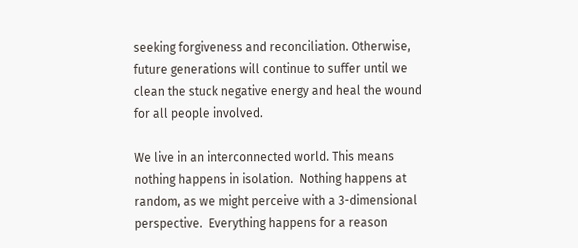seeking forgiveness and reconciliation. Otherwise, future generations will continue to suffer until we clean the stuck negative energy and heal the wound for all people involved.

We live in an interconnected world. This means nothing happens in isolation.  Nothing happens at random, as we might perceive with a 3-dimensional perspective.  Everything happens for a reason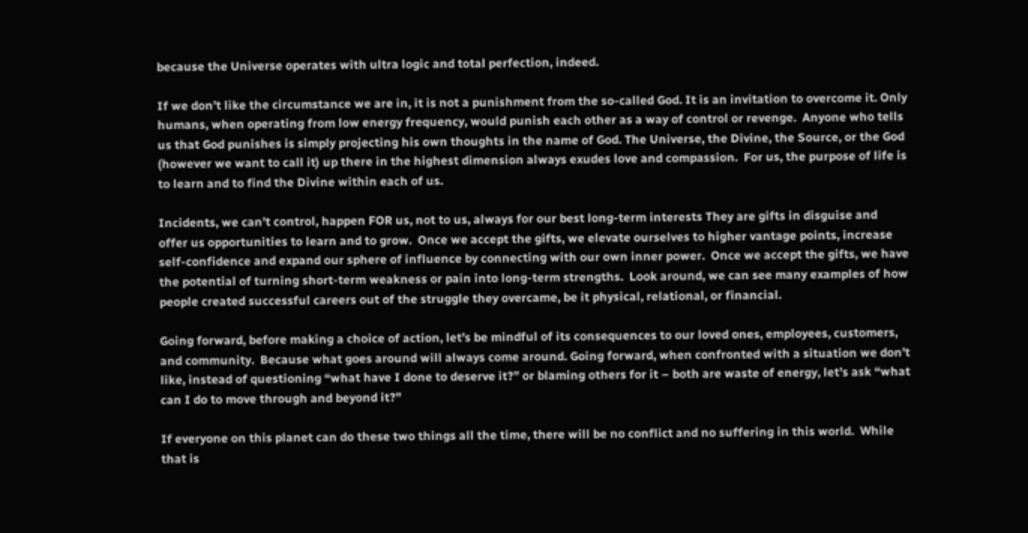because the Universe operates with ultra logic and total perfection, indeed.

If we don’t like the circumstance we are in, it is not a punishment from the so-called God. It is an invitation to overcome it. Only humans, when operating from low energy frequency, would punish each other as a way of control or revenge.  Anyone who tells us that God punishes is simply projecting his own thoughts in the name of God. The Universe, the Divine, the Source, or the God (however we want to call it) up there in the highest dimension always exudes love and compassion.  For us, the purpose of life is to learn and to find the Divine within each of us.

Incidents, we can’t control, happen FOR us, not to us, always for our best long-term interests They are gifts in disguise and offer us opportunities to learn and to grow.  Once we accept the gifts, we elevate ourselves to higher vantage points, increase self-confidence and expand our sphere of influence by connecting with our own inner power.  Once we accept the gifts, we have the potential of turning short-term weakness or pain into long-term strengths.  Look around, we can see many examples of how people created successful careers out of the struggle they overcame, be it physical, relational, or financial.

Going forward, before making a choice of action, let’s be mindful of its consequences to our loved ones, employees, customers, and community.  Because what goes around will always come around. Going forward, when confronted with a situation we don’t like, instead of questioning “what have I done to deserve it?” or blaming others for it – both are waste of energy, let’s ask “what can I do to move through and beyond it?”

If everyone on this planet can do these two things all the time, there will be no conflict and no suffering in this world.  While that is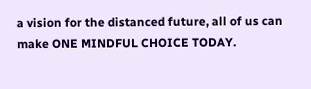a vision for the distanced future, all of us can make ONE MINDFUL CHOICE TODAY.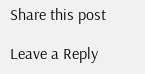Share this post

Leave a Reply